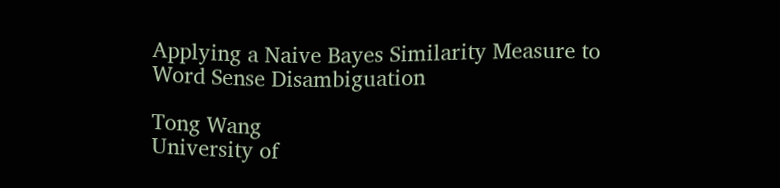Applying a Naive Bayes Similarity Measure to
Word Sense Disambiguation

Tong Wang
University of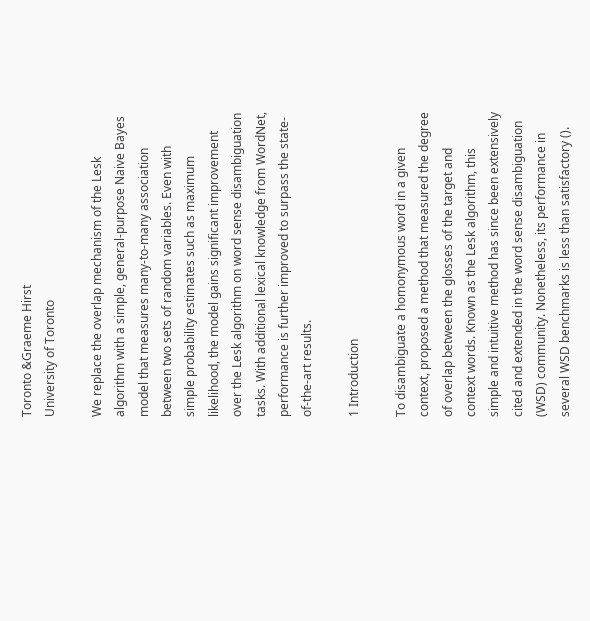Toronto &Graeme Hirst
University of Toronto

We replace the overlap mechanism of the Lesk algorithm with a simple, general-purpose Naive Bayes model that measures many-to-many association between two sets of random variables. Even with simple probability estimates such as maximum likelihood, the model gains significant improvement over the Lesk algorithm on word sense disambiguation tasks. With additional lexical knowledge from WordNet, performance is further improved to surpass the state-of-the-art results.

1 Introduction

To disambiguate a homonymous word in a given context, proposed a method that measured the degree of overlap between the glosses of the target and context words. Known as the Lesk algorithm, this simple and intuitive method has since been extensively cited and extended in the word sense disambiguation (WSD) community. Nonetheless, its performance in several WSD benchmarks is less than satisfactory ().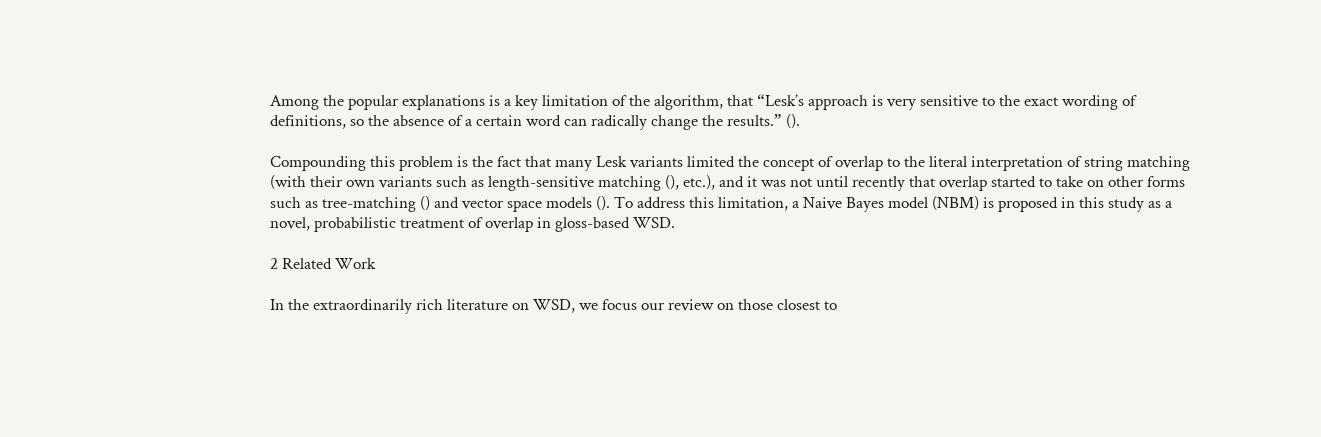Among the popular explanations is a key limitation of the algorithm, that “Lesk’s approach is very sensitive to the exact wording of definitions, so the absence of a certain word can radically change the results.” ().

Compounding this problem is the fact that many Lesk variants limited the concept of overlap to the literal interpretation of string matching (with their own variants such as length-sensitive matching (), etc.), and it was not until recently that overlap started to take on other forms such as tree-matching () and vector space models (). To address this limitation, a Naive Bayes model (NBM) is proposed in this study as a novel, probabilistic treatment of overlap in gloss-based WSD.

2 Related Work

In the extraordinarily rich literature on WSD, we focus our review on those closest to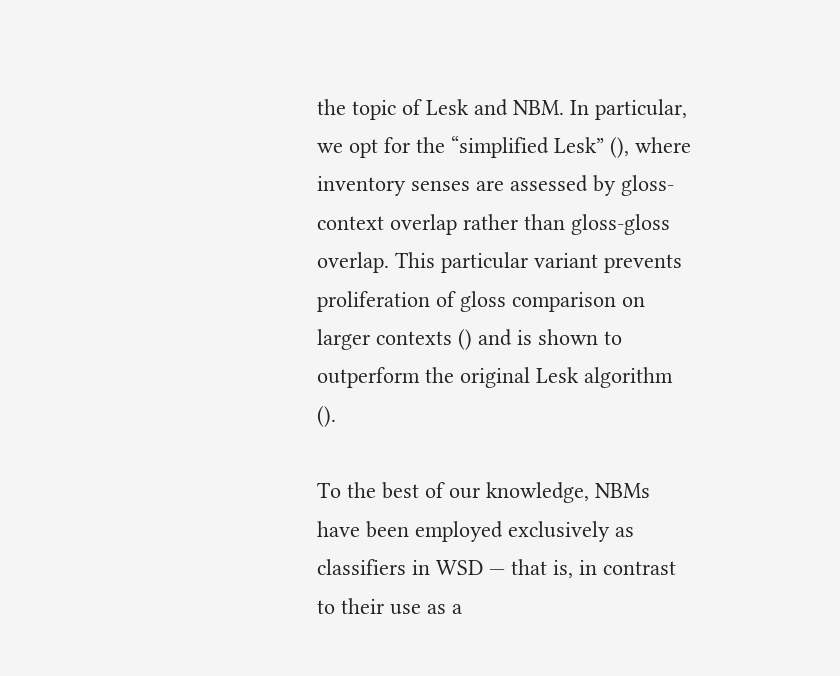the topic of Lesk and NBM. In particular, we opt for the “simplified Lesk” (), where inventory senses are assessed by gloss-context overlap rather than gloss-gloss overlap. This particular variant prevents proliferation of gloss comparison on larger contexts () and is shown to outperform the original Lesk algorithm ().

To the best of our knowledge, NBMs have been employed exclusively as classifiers in WSD — that is, in contrast to their use as a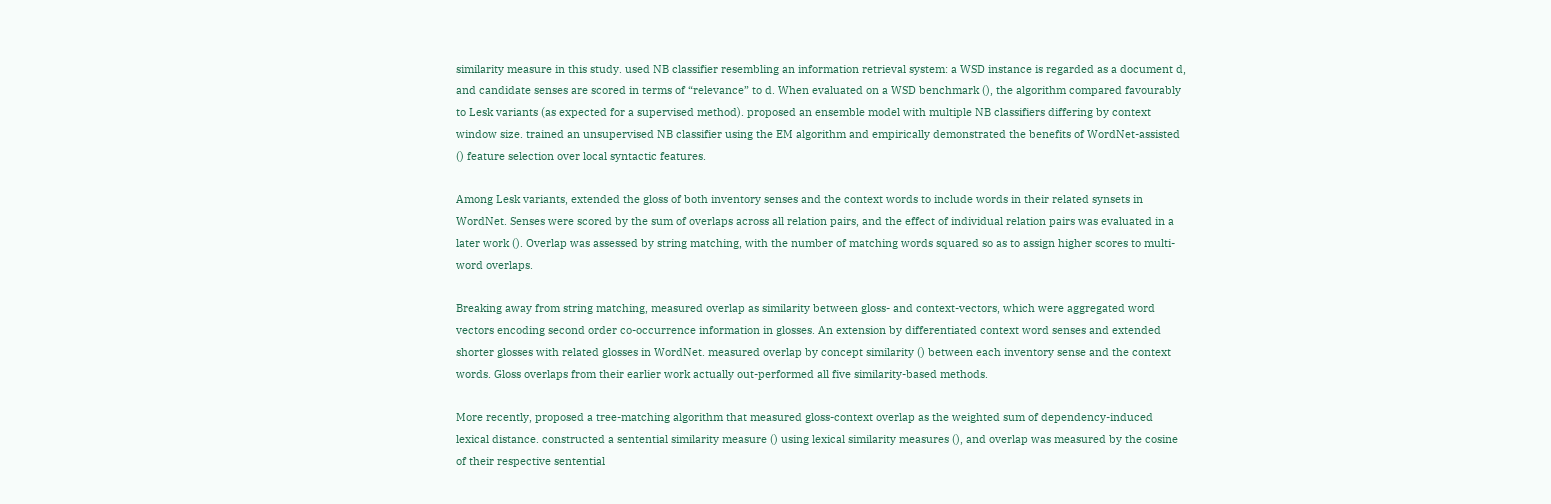similarity measure in this study. used NB classifier resembling an information retrieval system: a WSD instance is regarded as a document d, and candidate senses are scored in terms of “relevance” to d. When evaluated on a WSD benchmark (), the algorithm compared favourably to Lesk variants (as expected for a supervised method). proposed an ensemble model with multiple NB classifiers differing by context window size. trained an unsupervised NB classifier using the EM algorithm and empirically demonstrated the benefits of WordNet-assisted () feature selection over local syntactic features.

Among Lesk variants, extended the gloss of both inventory senses and the context words to include words in their related synsets in WordNet. Senses were scored by the sum of overlaps across all relation pairs, and the effect of individual relation pairs was evaluated in a later work (). Overlap was assessed by string matching, with the number of matching words squared so as to assign higher scores to multi-word overlaps.

Breaking away from string matching, measured overlap as similarity between gloss- and context-vectors, which were aggregated word vectors encoding second order co-occurrence information in glosses. An extension by differentiated context word senses and extended shorter glosses with related glosses in WordNet. measured overlap by concept similarity () between each inventory sense and the context words. Gloss overlaps from their earlier work actually out-performed all five similarity-based methods.

More recently, proposed a tree-matching algorithm that measured gloss-context overlap as the weighted sum of dependency-induced lexical distance. constructed a sentential similarity measure () using lexical similarity measures (), and overlap was measured by the cosine of their respective sentential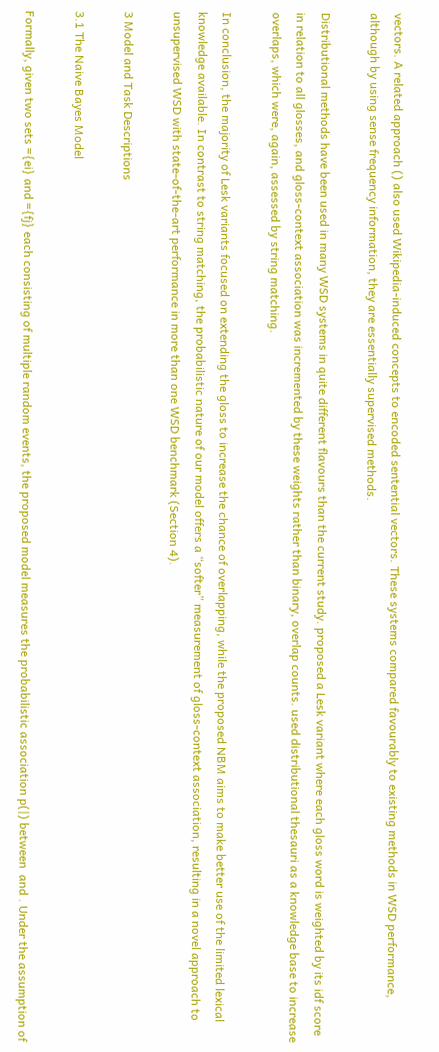vectors. A related approach () also used Wikipedia-induced concepts to encoded sentential vectors. These systems compared favourably to existing methods in WSD performance, although by using sense frequency information, they are essentially supervised methods.

Distributional methods have been used in many WSD systems in quite different flavours than the current study. proposed a Lesk variant where each gloss word is weighted by its idf score in relation to all glosses, and gloss-context association was incremented by these weights rather than binary, overlap counts. used distributional thesauri as a knowledge base to increase overlaps, which were, again, assessed by string matching.

In conclusion, the majority of Lesk variants focused on extending the gloss to increase the chance of overlapping, while the proposed NBM aims to make better use of the limited lexical knowledge available. In contrast to string matching, the probabilistic nature of our model offers a “softer” measurement of gloss-context association, resulting in a novel approach to unsupervised WSD with state-of-the-art performance in more than one WSD benchmark (Section 4).

3 Model and Task Descriptions

3.1 The Naive Bayes Model

Formally, given two sets ={ei} and ={fj} each consisting of multiple random events, the proposed model measures the probabilistic association p(|) between  and . Under the assumption of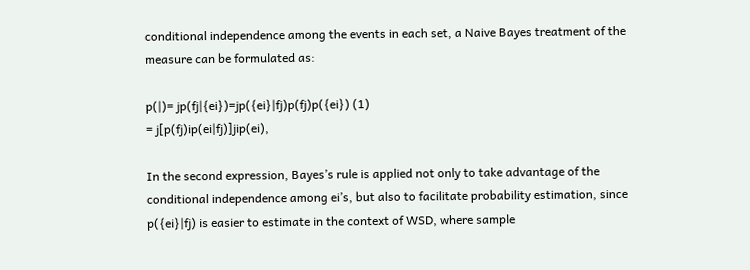conditional independence among the events in each set, a Naive Bayes treatment of the measure can be formulated as:

p(|)= jp(fj|{ei})=jp({ei}|fj)p(fj)p({ei}) (1)
= j[p(fj)ip(ei|fj)]jip(ei),

In the second expression, Bayes’s rule is applied not only to take advantage of the conditional independence among ei’s, but also to facilitate probability estimation, since p({ei}|fj) is easier to estimate in the context of WSD, where sample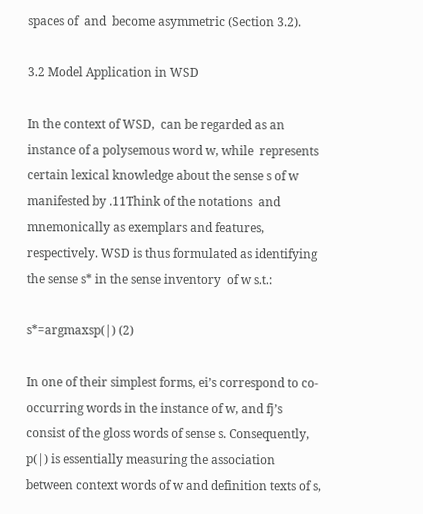spaces of  and  become asymmetric (Section 3.2).

3.2 Model Application in WSD

In the context of WSD,  can be regarded as an instance of a polysemous word w, while  represents certain lexical knowledge about the sense s of w manifested by .11Think of the notations  and  mnemonically as exemplars and features, respectively. WSD is thus formulated as identifying the sense s* in the sense inventory  of w s.t.:

s*=argmaxsp(|) (2)

In one of their simplest forms, ei’s correspond to co-occurring words in the instance of w, and fj’s consist of the gloss words of sense s. Consequently, p(|) is essentially measuring the association between context words of w and definition texts of s,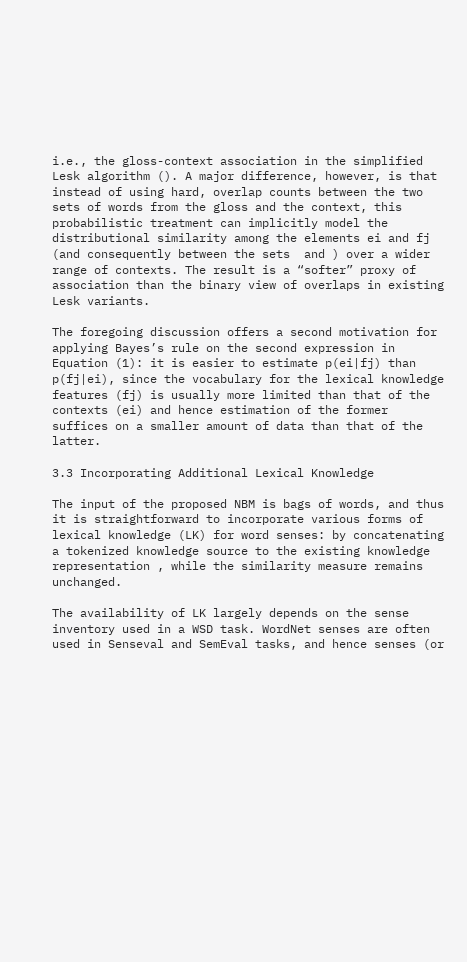i.e., the gloss-context association in the simplified Lesk algorithm (). A major difference, however, is that instead of using hard, overlap counts between the two sets of words from the gloss and the context, this probabilistic treatment can implicitly model the distributional similarity among the elements ei and fj (and consequently between the sets  and ) over a wider range of contexts. The result is a “softer” proxy of association than the binary view of overlaps in existing Lesk variants.

The foregoing discussion offers a second motivation for applying Bayes’s rule on the second expression in Equation (1): it is easier to estimate p(ei|fj) than p(fj|ei), since the vocabulary for the lexical knowledge features (fj) is usually more limited than that of the contexts (ei) and hence estimation of the former suffices on a smaller amount of data than that of the latter.

3.3 Incorporating Additional Lexical Knowledge

The input of the proposed NBM is bags of words, and thus it is straightforward to incorporate various forms of lexical knowledge (LK) for word senses: by concatenating a tokenized knowledge source to the existing knowledge representation , while the similarity measure remains unchanged.

The availability of LK largely depends on the sense inventory used in a WSD task. WordNet senses are often used in Senseval and SemEval tasks, and hence senses (or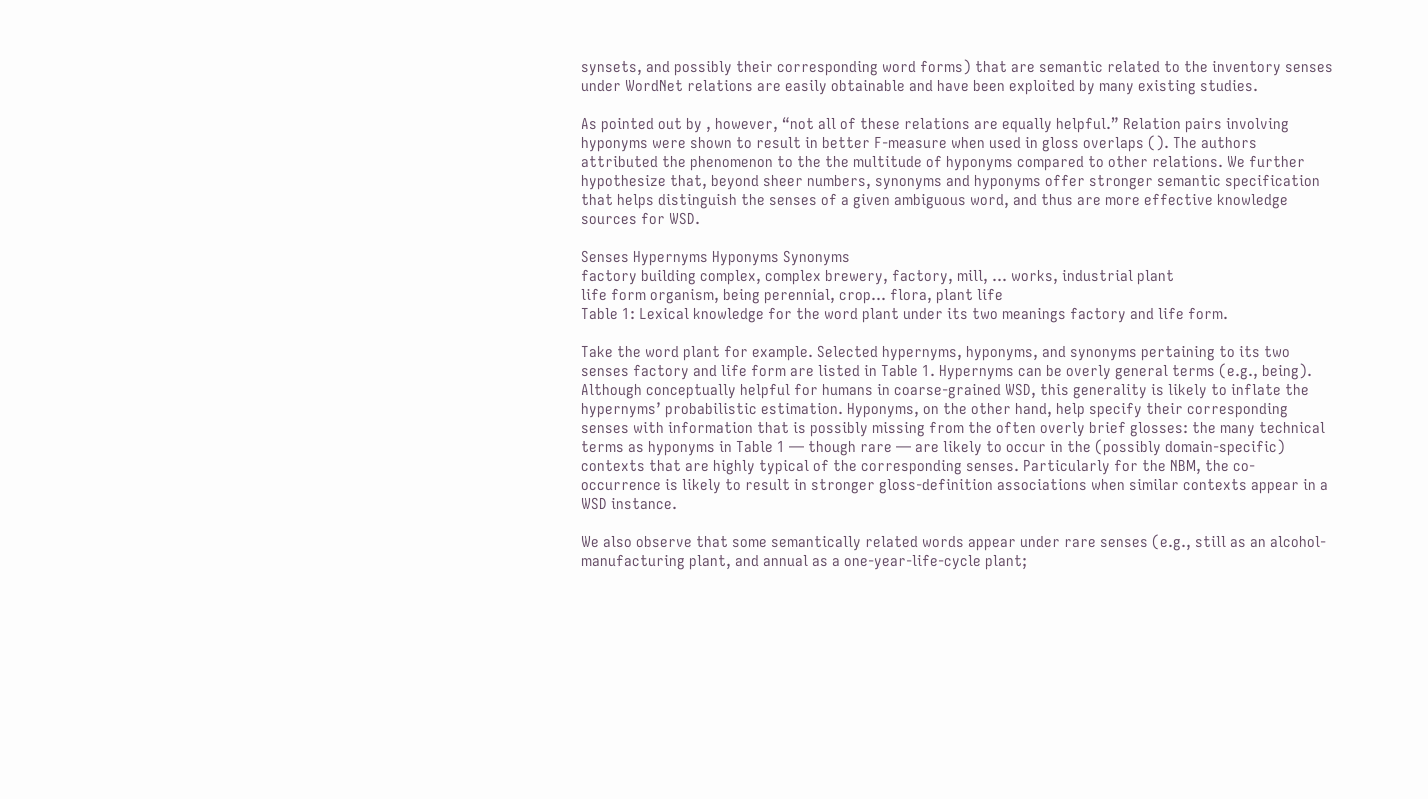synsets, and possibly their corresponding word forms) that are semantic related to the inventory senses under WordNet relations are easily obtainable and have been exploited by many existing studies.

As pointed out by , however, “not all of these relations are equally helpful.” Relation pairs involving hyponyms were shown to result in better F-measure when used in gloss overlaps (). The authors attributed the phenomenon to the the multitude of hyponyms compared to other relations. We further hypothesize that, beyond sheer numbers, synonyms and hyponyms offer stronger semantic specification that helps distinguish the senses of a given ambiguous word, and thus are more effective knowledge sources for WSD.

Senses Hypernyms Hyponyms Synonyms
factory building complex, complex brewery, factory, mill, … works, industrial plant
life form organism, being perennial, crop… flora, plant life
Table 1: Lexical knowledge for the word plant under its two meanings factory and life form.

Take the word plant for example. Selected hypernyms, hyponyms, and synonyms pertaining to its two senses factory and life form are listed in Table 1. Hypernyms can be overly general terms (e.g., being). Although conceptually helpful for humans in coarse-grained WSD, this generality is likely to inflate the hypernyms’ probabilistic estimation. Hyponyms, on the other hand, help specify their corresponding senses with information that is possibly missing from the often overly brief glosses: the many technical terms as hyponyms in Table 1 — though rare — are likely to occur in the (possibly domain-specific) contexts that are highly typical of the corresponding senses. Particularly for the NBM, the co-occurrence is likely to result in stronger gloss-definition associations when similar contexts appear in a WSD instance.

We also observe that some semantically related words appear under rare senses (e.g., still as an alcohol-manufacturing plant, and annual as a one-year-life-cycle plant;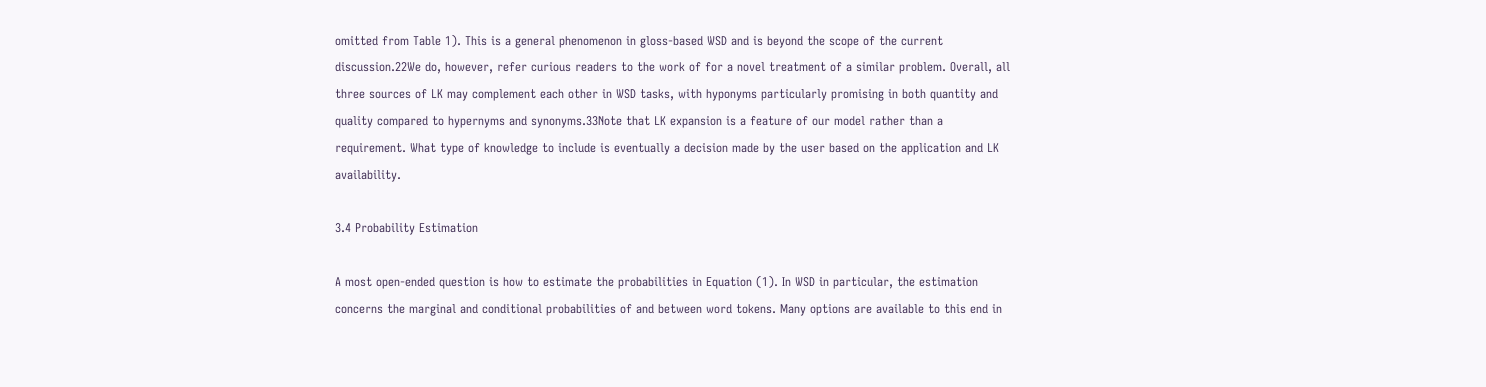omitted from Table 1). This is a general phenomenon in gloss-based WSD and is beyond the scope of the current discussion.22We do, however, refer curious readers to the work of for a novel treatment of a similar problem. Overall, all three sources of LK may complement each other in WSD tasks, with hyponyms particularly promising in both quantity and quality compared to hypernyms and synonyms.33Note that LK expansion is a feature of our model rather than a requirement. What type of knowledge to include is eventually a decision made by the user based on the application and LK availability.

3.4 Probability Estimation

A most open-ended question is how to estimate the probabilities in Equation (1). In WSD in particular, the estimation concerns the marginal and conditional probabilities of and between word tokens. Many options are available to this end in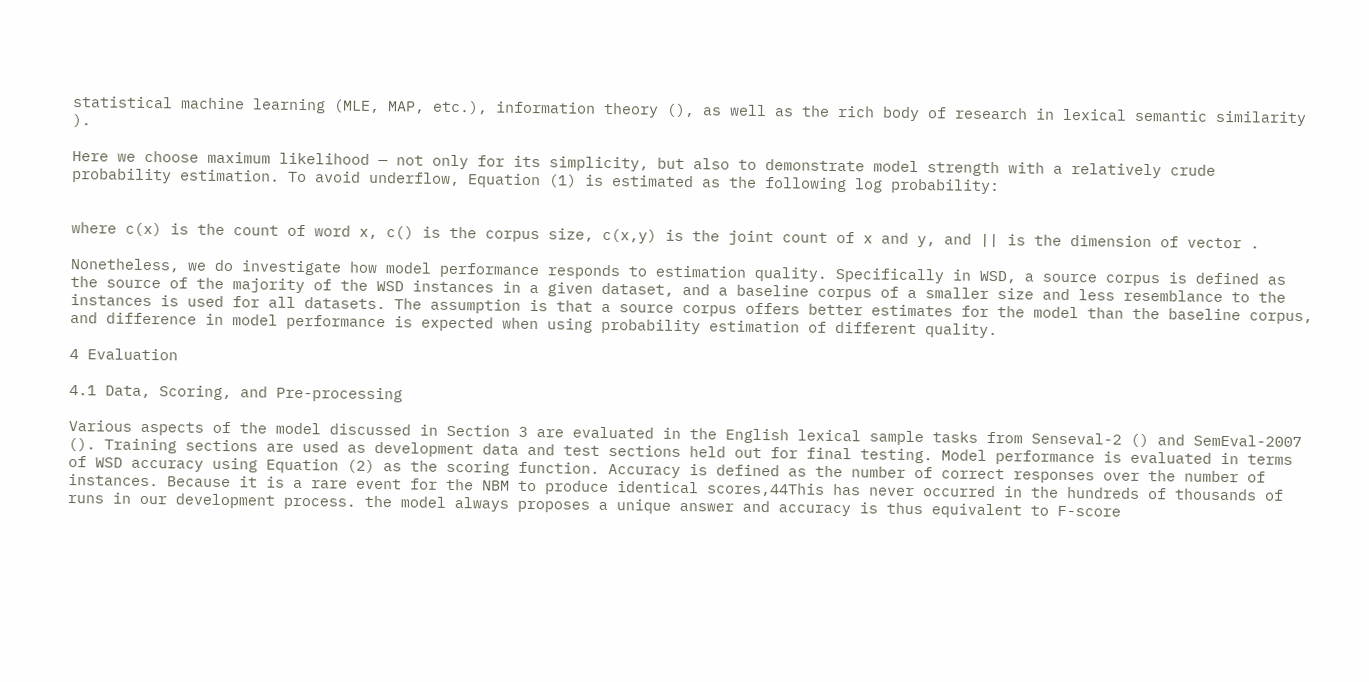statistical machine learning (MLE, MAP, etc.), information theory (), as well as the rich body of research in lexical semantic similarity ).

Here we choose maximum likelihood — not only for its simplicity, but also to demonstrate model strength with a relatively crude probability estimation. To avoid underflow, Equation (1) is estimated as the following log probability:


where c(x) is the count of word x, c() is the corpus size, c(x,y) is the joint count of x and y, and || is the dimension of vector .

Nonetheless, we do investigate how model performance responds to estimation quality. Specifically in WSD, a source corpus is defined as the source of the majority of the WSD instances in a given dataset, and a baseline corpus of a smaller size and less resemblance to the instances is used for all datasets. The assumption is that a source corpus offers better estimates for the model than the baseline corpus, and difference in model performance is expected when using probability estimation of different quality.

4 Evaluation

4.1 Data, Scoring, and Pre-processing

Various aspects of the model discussed in Section 3 are evaluated in the English lexical sample tasks from Senseval-2 () and SemEval-2007 (). Training sections are used as development data and test sections held out for final testing. Model performance is evaluated in terms of WSD accuracy using Equation (2) as the scoring function. Accuracy is defined as the number of correct responses over the number of instances. Because it is a rare event for the NBM to produce identical scores,44This has never occurred in the hundreds of thousands of runs in our development process. the model always proposes a unique answer and accuracy is thus equivalent to F-score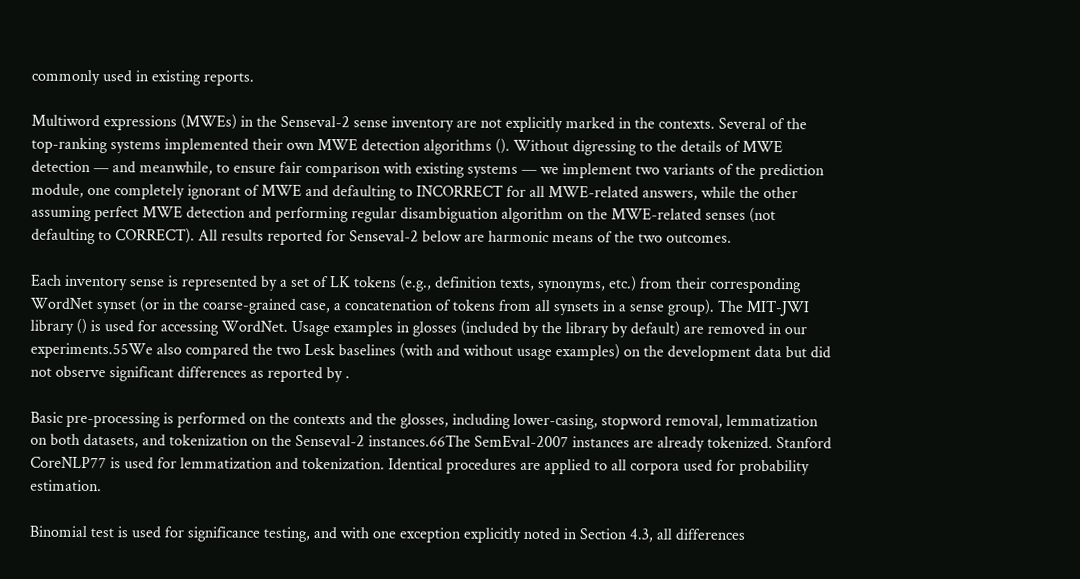commonly used in existing reports.

Multiword expressions (MWEs) in the Senseval-2 sense inventory are not explicitly marked in the contexts. Several of the top-ranking systems implemented their own MWE detection algorithms (). Without digressing to the details of MWE detection — and meanwhile, to ensure fair comparison with existing systems — we implement two variants of the prediction module, one completely ignorant of MWE and defaulting to INCORRECT for all MWE-related answers, while the other assuming perfect MWE detection and performing regular disambiguation algorithm on the MWE-related senses (not defaulting to CORRECT). All results reported for Senseval-2 below are harmonic means of the two outcomes.

Each inventory sense is represented by a set of LK tokens (e.g., definition texts, synonyms, etc.) from their corresponding WordNet synset (or in the coarse-grained case, a concatenation of tokens from all synsets in a sense group). The MIT-JWI library () is used for accessing WordNet. Usage examples in glosses (included by the library by default) are removed in our experiments.55We also compared the two Lesk baselines (with and without usage examples) on the development data but did not observe significant differences as reported by .

Basic pre-processing is performed on the contexts and the glosses, including lower-casing, stopword removal, lemmatization on both datasets, and tokenization on the Senseval-2 instances.66The SemEval-2007 instances are already tokenized. Stanford CoreNLP77 is used for lemmatization and tokenization. Identical procedures are applied to all corpora used for probability estimation.

Binomial test is used for significance testing, and with one exception explicitly noted in Section 4.3, all differences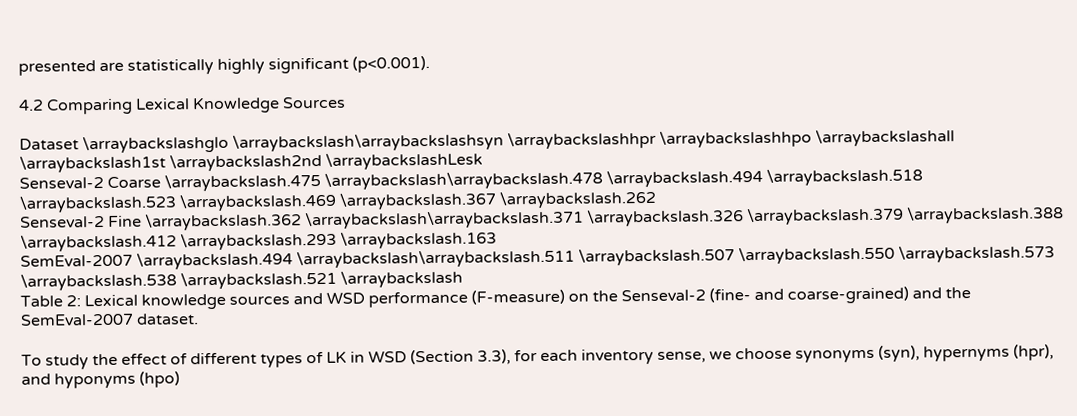presented are statistically highly significant (p<0.001).

4.2 Comparing Lexical Knowledge Sources

Dataset \arraybackslashglo \arraybackslash\arraybackslashsyn \arraybackslashhpr \arraybackslashhpo \arraybackslashall \arraybackslash1st \arraybackslash2nd \arraybackslashLesk
Senseval-2 Coarse \arraybackslash.475 \arraybackslash\arraybackslash.478 \arraybackslash.494 \arraybackslash.518 \arraybackslash.523 \arraybackslash.469 \arraybackslash.367 \arraybackslash.262
Senseval-2 Fine \arraybackslash.362 \arraybackslash\arraybackslash.371 \arraybackslash.326 \arraybackslash.379 \arraybackslash.388 \arraybackslash.412 \arraybackslash.293 \arraybackslash.163
SemEval-2007 \arraybackslash.494 \arraybackslash\arraybackslash.511 \arraybackslash.507 \arraybackslash.550 \arraybackslash.573 \arraybackslash.538 \arraybackslash.521 \arraybackslash
Table 2: Lexical knowledge sources and WSD performance (F-measure) on the Senseval-2 (fine- and coarse-grained) and the SemEval-2007 dataset.

To study the effect of different types of LK in WSD (Section 3.3), for each inventory sense, we choose synonyms (syn), hypernyms (hpr), and hyponyms (hpo)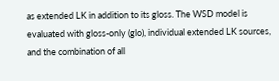as extended LK in addition to its gloss. The WSD model is evaluated with gloss-only (glo), individual extended LK sources, and the combination of all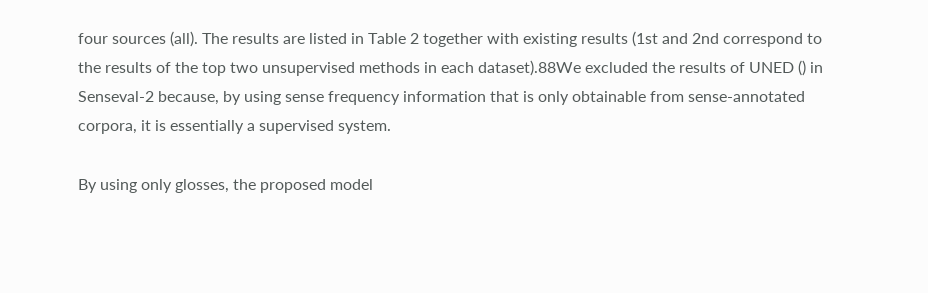four sources (all). The results are listed in Table 2 together with existing results (1st and 2nd correspond to the results of the top two unsupervised methods in each dataset).88We excluded the results of UNED () in Senseval-2 because, by using sense frequency information that is only obtainable from sense-annotated corpora, it is essentially a supervised system.

By using only glosses, the proposed model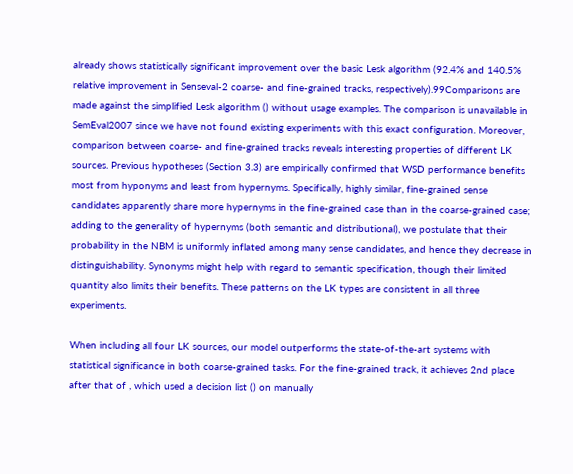already shows statistically significant improvement over the basic Lesk algorithm (92.4% and 140.5% relative improvement in Senseval-2 coarse- and fine-grained tracks, respectively).99Comparisons are made against the simplified Lesk algorithm () without usage examples. The comparison is unavailable in SemEval2007 since we have not found existing experiments with this exact configuration. Moreover, comparison between coarse- and fine-grained tracks reveals interesting properties of different LK sources. Previous hypotheses (Section 3.3) are empirically confirmed that WSD performance benefits most from hyponyms and least from hypernyms. Specifically, highly similar, fine-grained sense candidates apparently share more hypernyms in the fine-grained case than in the coarse-grained case; adding to the generality of hypernyms (both semantic and distributional), we postulate that their probability in the NBM is uniformly inflated among many sense candidates, and hence they decrease in distinguishability. Synonyms might help with regard to semantic specification, though their limited quantity also limits their benefits. These patterns on the LK types are consistent in all three experiments.

When including all four LK sources, our model outperforms the state-of-the-art systems with statistical significance in both coarse-grained tasks. For the fine-grained track, it achieves 2nd place after that of , which used a decision list () on manually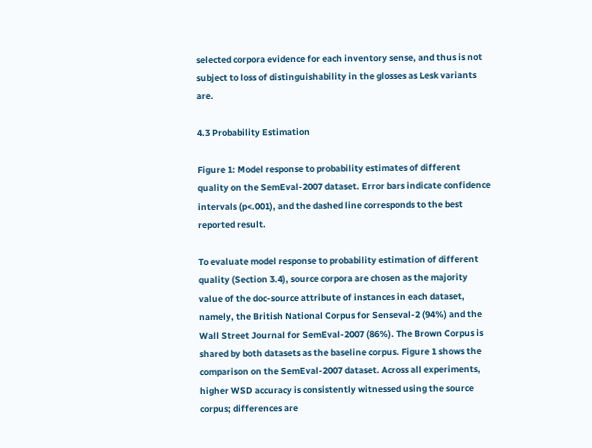selected corpora evidence for each inventory sense, and thus is not subject to loss of distinguishability in the glosses as Lesk variants are.

4.3 Probability Estimation

Figure 1: Model response to probability estimates of different quality on the SemEval-2007 dataset. Error bars indicate confidence intervals (p<.001), and the dashed line corresponds to the best reported result.

To evaluate model response to probability estimation of different quality (Section 3.4), source corpora are chosen as the majority value of the doc-source attribute of instances in each dataset, namely, the British National Corpus for Senseval-2 (94%) and the Wall Street Journal for SemEval-2007 (86%). The Brown Corpus is shared by both datasets as the baseline corpus. Figure 1 shows the comparison on the SemEval-2007 dataset. Across all experiments, higher WSD accuracy is consistently witnessed using the source corpus; differences are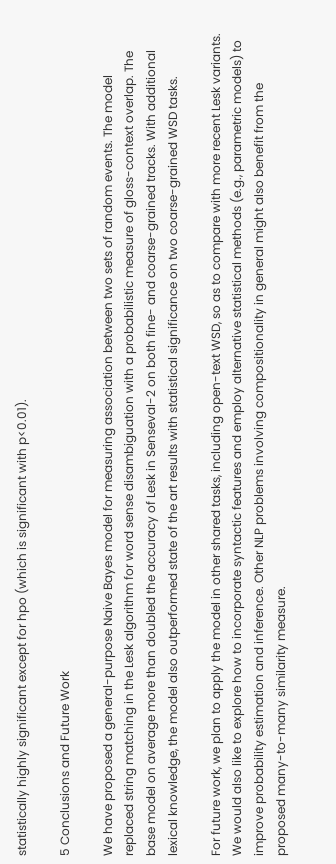statistically highly significant except for hpo (which is significant with p<0.01).

5 Conclusions and Future Work

We have proposed a general-purpose Naive Bayes model for measuring association between two sets of random events. The model replaced string matching in the Lesk algorithm for word sense disambiguation with a probabilistic measure of gloss-context overlap. The base model on average more than doubled the accuracy of Lesk in Senseval-2 on both fine- and coarse-grained tracks. With additional lexical knowledge, the model also outperformed state of the art results with statistical significance on two coarse-grained WSD tasks.

For future work, we plan to apply the model in other shared tasks, including open-text WSD, so as to compare with more recent Lesk variants. We would also like to explore how to incorporate syntactic features and employ alternative statistical methods (e.g., parametric models) to improve probability estimation and inference. Other NLP problems involving compositionality in general might also benefit from the proposed many-to-many similarity measure.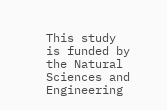This study is funded by the Natural Sciences and Engineering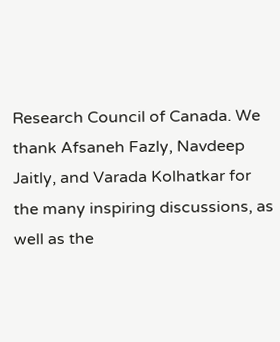Research Council of Canada. We thank Afsaneh Fazly, Navdeep Jaitly, and Varada Kolhatkar for the many inspiring discussions, as well as the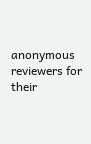anonymous reviewers for their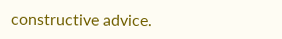constructive advice.